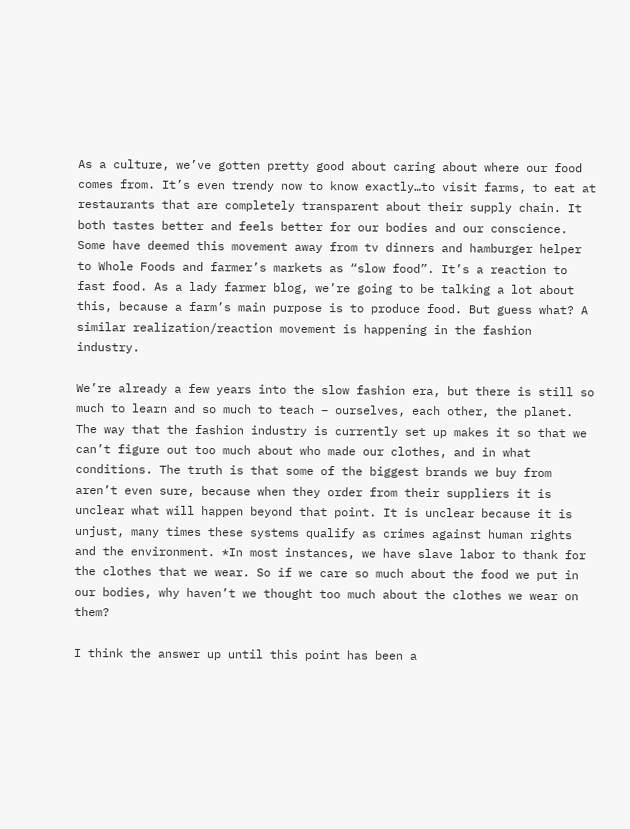As a culture, we’ve gotten pretty good about caring about where our food comes from. It’s even trendy now to know exactly…to visit farms, to eat at restaurants that are completely transparent about their supply chain. It both tastes better and feels better for our bodies and our conscience. Some have deemed this movement away from tv dinners and hamburger helper to Whole Foods and farmer’s markets as “slow food”. It’s a reaction to fast food. As a lady farmer blog, we’re going to be talking a lot about this, because a farm’s main purpose is to produce food. But guess what? A similar realization/reaction movement is happening in the fashion industry.

We’re already a few years into the slow fashion era, but there is still so much to learn and so much to teach – ourselves, each other, the planet. The way that the fashion industry is currently set up makes it so that we can’t figure out too much about who made our clothes, and in what conditions. The truth is that some of the biggest brands we buy from aren’t even sure, because when they order from their suppliers it is unclear what will happen beyond that point. It is unclear because it is unjust, many times these systems qualify as crimes against human rights and the environment. *In most instances, we have slave labor to thank for the clothes that we wear. So if we care so much about the food we put in our bodies, why haven’t we thought too much about the clothes we wear on them?

I think the answer up until this point has been a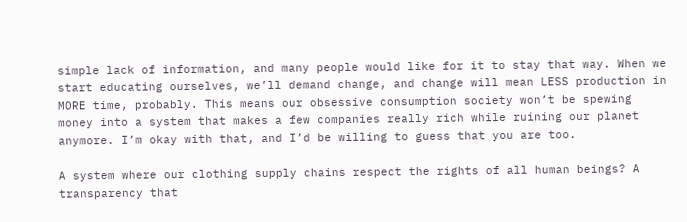simple lack of information, and many people would like for it to stay that way. When we start educating ourselves, we’ll demand change, and change will mean LESS production in MORE time, probably. This means our obsessive consumption society won’t be spewing money into a system that makes a few companies really rich while ruining our planet anymore. I’m okay with that, and I’d be willing to guess that you are too.

A system where our clothing supply chains respect the rights of all human beings? A transparency that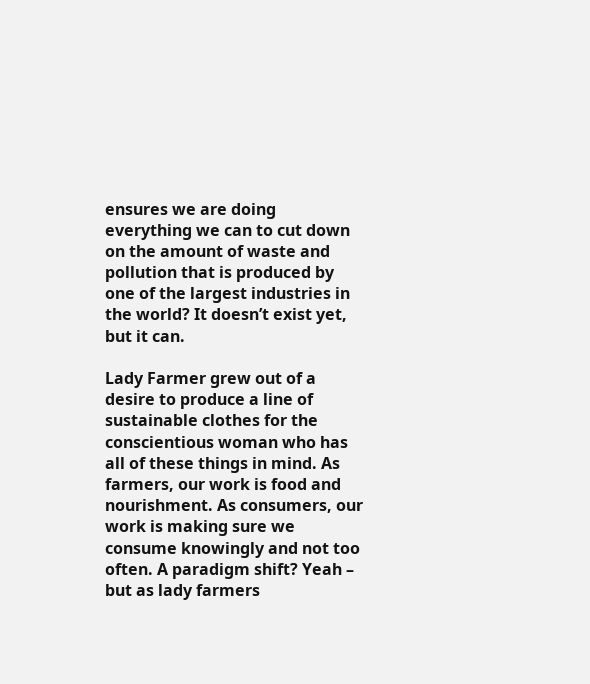ensures we are doing everything we can to cut down on the amount of waste and pollution that is produced by one of the largest industries in the world? It doesn’t exist yet, but it can.

Lady Farmer grew out of a desire to produce a line of sustainable clothes for the conscientious woman who has all of these things in mind. As farmers, our work is food and nourishment. As consumers, our work is making sure we consume knowingly and not too often. A paradigm shift? Yeah – but as lady farmers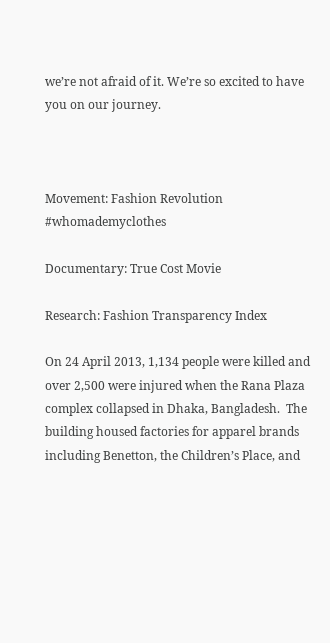we’re not afraid of it. We’re so excited to have you on our journey.



Movement: Fashion Revolution #whomademyclothes

Documentary: True Cost Movie

Research: Fashion Transparency Index

On 24 April 2013, 1,134 people were killed and over 2,500 were injured when the Rana Plaza complex collapsed in Dhaka, Bangladesh.  The building housed factories for apparel brands including Benetton, the Children’s Place, and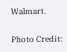Walmart.

Photo Credit: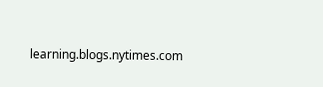learning.blogs.nytimes.com